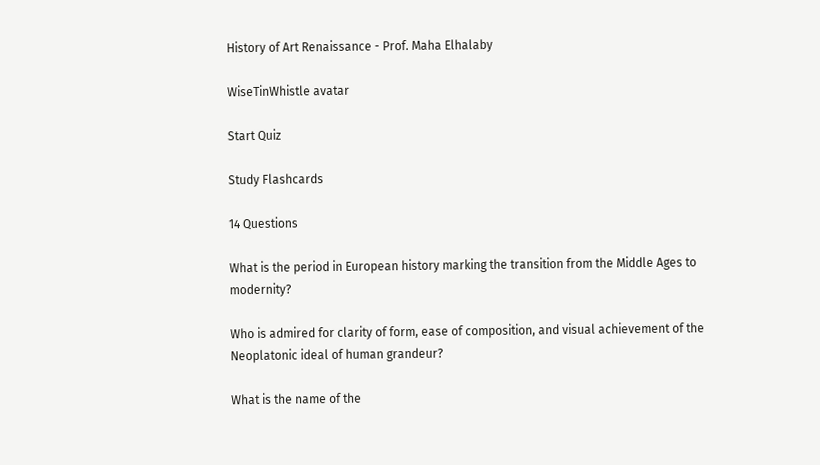History of Art Renaissance - Prof. Maha Elhalaby

WiseTinWhistle avatar

Start Quiz

Study Flashcards

14 Questions

What is the period in European history marking the transition from the Middle Ages to modernity?

Who is admired for clarity of form, ease of composition, and visual achievement of the Neoplatonic ideal of human grandeur?

What is the name of the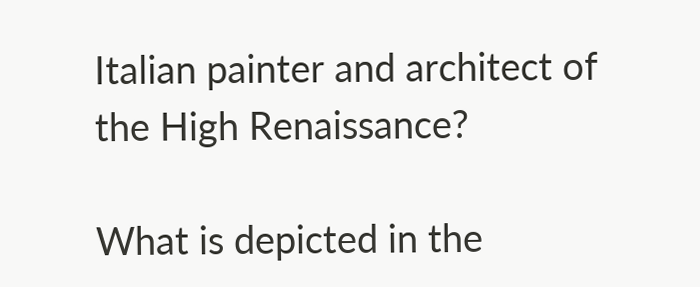Italian painter and architect of the High Renaissance?

What is depicted in the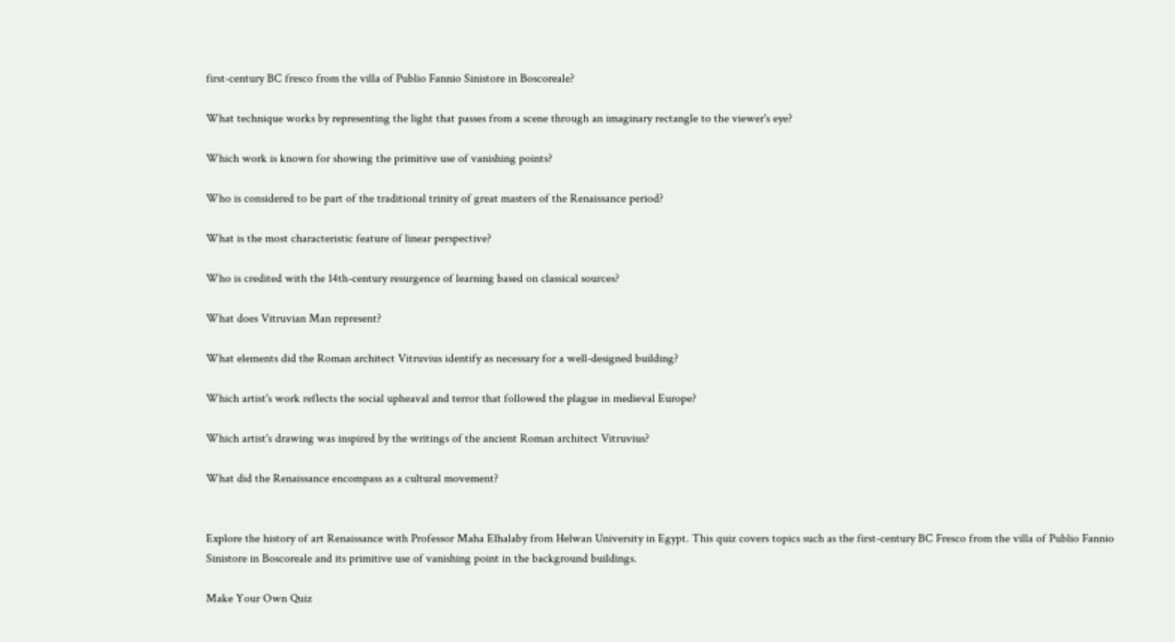first-century BC fresco from the villa of Publio Fannio Sinistore in Boscoreale?

What technique works by representing the light that passes from a scene through an imaginary rectangle to the viewer's eye?

Which work is known for showing the primitive use of vanishing points?

Who is considered to be part of the traditional trinity of great masters of the Renaissance period?

What is the most characteristic feature of linear perspective?

Who is credited with the 14th-century resurgence of learning based on classical sources?

What does Vitruvian Man represent?

What elements did the Roman architect Vitruvius identify as necessary for a well-designed building?

Which artist's work reflects the social upheaval and terror that followed the plague in medieval Europe?

Which artist's drawing was inspired by the writings of the ancient Roman architect Vitruvius?

What did the Renaissance encompass as a cultural movement?


Explore the history of art Renaissance with Professor Maha Elhalaby from Helwan University in Egypt. This quiz covers topics such as the first-century BC Fresco from the villa of Publio Fannio Sinistore in Boscoreale and its primitive use of vanishing point in the background buildings.

Make Your Own Quiz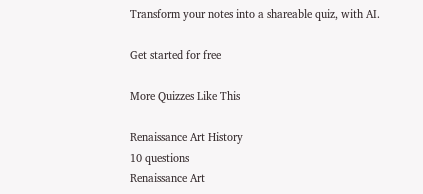Transform your notes into a shareable quiz, with AI.

Get started for free

More Quizzes Like This

Renaissance Art History
10 questions
Renaissance Art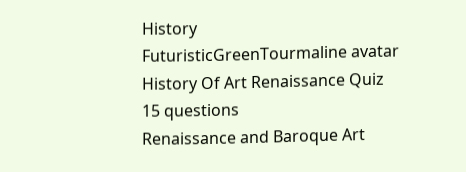History
FuturisticGreenTourmaline avatar
History Of Art Renaissance Quiz
15 questions
Renaissance and Baroque Art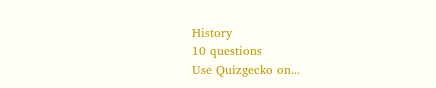History
10 questions
Use Quizgecko on...